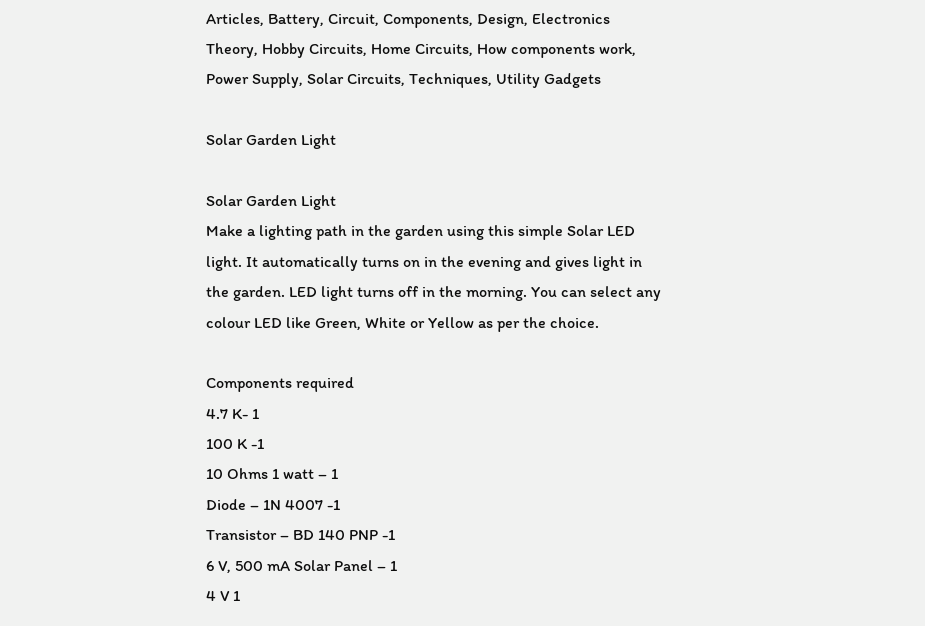Articles, Battery, Circuit, Components, Design, Electronics Theory, Hobby Circuits, Home Circuits, How components work, Power Supply, Solar Circuits, Techniques, Utility Gadgets

Solar Garden Light

Solar Garden Light
Make a lighting path in the garden using this simple Solar LED light. It automatically turns on in the evening and gives light in the garden. LED light turns off in the morning. You can select any colour LED like Green, White or Yellow as per the choice.

Components required
4.7 K- 1
100 K -1
10 Ohms 1 watt – 1
Diode – 1N 4007 -1
Transistor – BD 140 PNP -1
6 V, 500 mA Solar Panel – 1
4 V 1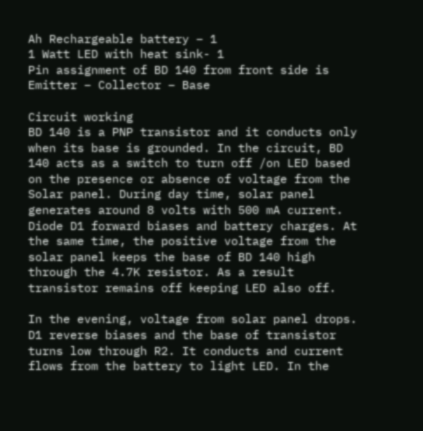Ah Rechargeable battery – 1
1 Watt LED with heat sink- 1
Pin assignment of BD 140 from front side is Emitter – Collector – Base

Circuit working
BD 140 is a PNP transistor and it conducts only when its base is grounded. In the circuit, BD 140 acts as a switch to turn off /on LED based on the presence or absence of voltage from the Solar panel. During day time, solar panel generates around 8 volts with 500 mA current. Diode D1 forward biases and battery charges. At the same time, the positive voltage from the solar panel keeps the base of BD 140 high through the 4.7K resistor. As a result transistor remains off keeping LED also off.

In the evening, voltage from solar panel drops. D1 reverse biases and the base of transistor turns low through R2. It conducts and current flows from the battery to light LED. In the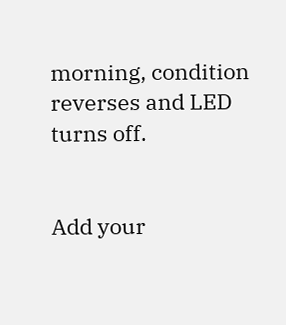morning, condition reverses and LED turns off.


Add your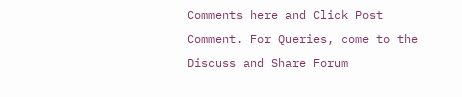Comments here and Click Post Comment. For Queries, come to the Discuss and Share Forum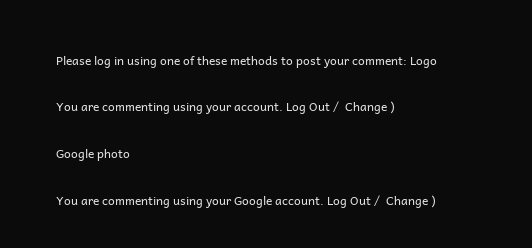Please log in using one of these methods to post your comment: Logo

You are commenting using your account. Log Out /  Change )

Google photo

You are commenting using your Google account. Log Out /  Change )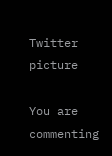Twitter picture

You are commenting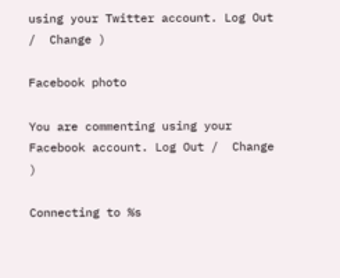using your Twitter account. Log Out /  Change )

Facebook photo

You are commenting using your Facebook account. Log Out /  Change )

Connecting to %s